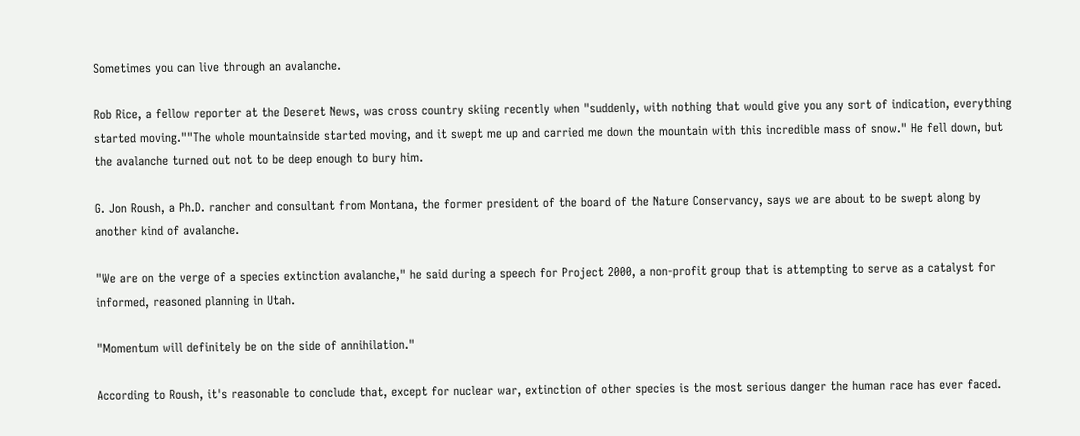Sometimes you can live through an avalanche.

Rob Rice, a fellow reporter at the Deseret News, was cross country skiing recently when "suddenly, with nothing that would give you any sort of indication, everything started moving.""The whole mountainside started moving, and it swept me up and carried me down the mountain with this incredible mass of snow." He fell down, but the avalanche turned out not to be deep enough to bury him.

G. Jon Roush, a Ph.D. rancher and consultant from Montana, the former president of the board of the Nature Conservancy, says we are about to be swept along by another kind of avalanche.

"We are on the verge of a species extinction avalanche," he said during a speech for Project 2000, a non-profit group that is attempting to serve as a catalyst for informed, reasoned planning in Utah.

"Momentum will definitely be on the side of annihilation."

According to Roush, it's reasonable to conclude that, except for nuclear war, extinction of other species is the most serious danger the human race has ever faced.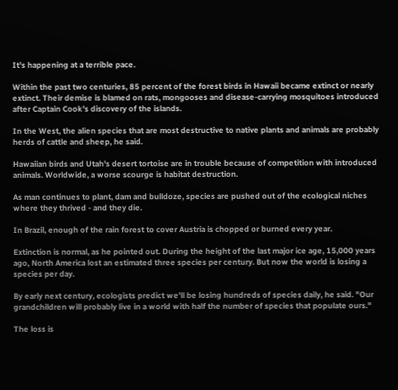It's happening at a terrible pace.

Within the past two centuries, 85 percent of the forest birds in Hawaii became extinct or nearly extinct. Their demise is blamed on rats, mongooses and disease-carrying mosquitoes introduced after Captain Cook's discovery of the islands.

In the West, the alien species that are most destructive to native plants and animals are probably herds of cattle and sheep, he said.

Hawaiian birds and Utah's desert tortoise are in trouble because of competition with introduced animals. Worldwide, a worse scourge is habitat destruction.

As man continues to plant, dam and bulldoze, species are pushed out of the ecological niches where they thrived - and they die.

In Brazil, enough of the rain forest to cover Austria is chopped or burned every year.

Extinction is normal, as he pointed out. During the height of the last major ice age, 15,000 years ago, North America lost an estimated three species per century. But now the world is losing a species per day.

By early next century, ecologists predict we'll be losing hundreds of species daily, he said. "Our grandchildren will probably live in a world with half the number of species that populate ours."

The loss is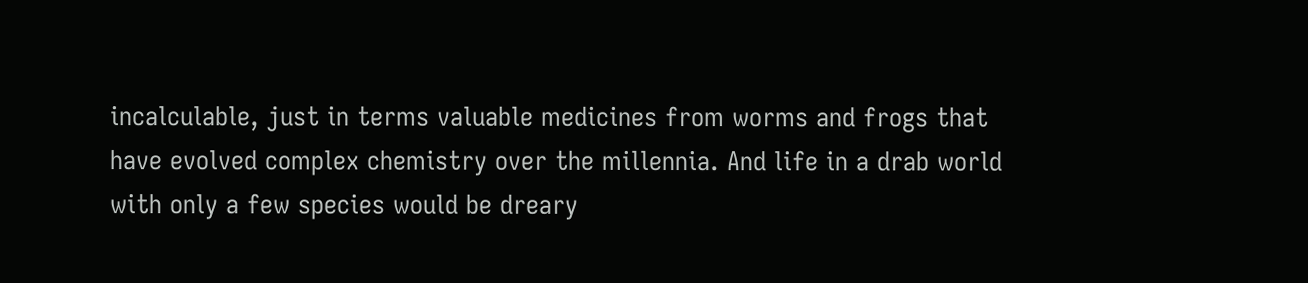incalculable, just in terms valuable medicines from worms and frogs that have evolved complex chemistry over the millennia. And life in a drab world with only a few species would be dreary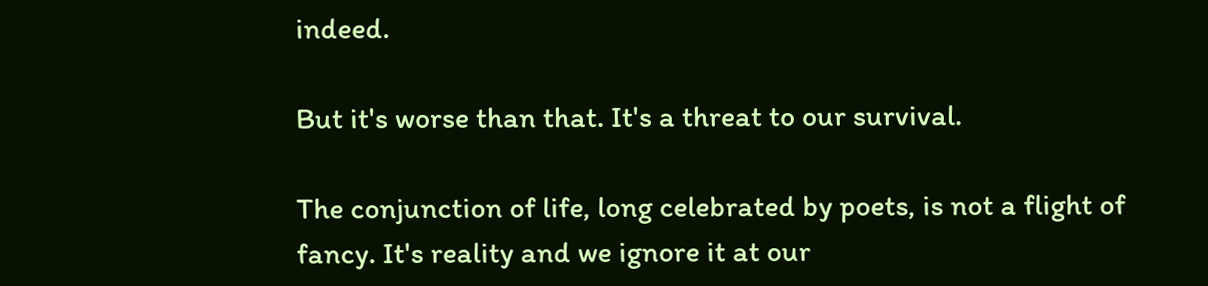indeed.

But it's worse than that. It's a threat to our survival.

The conjunction of life, long celebrated by poets, is not a flight of fancy. It's reality and we ignore it at our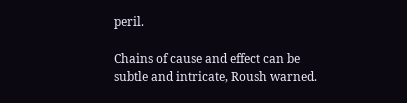peril.

Chains of cause and effect can be subtle and intricate, Roush warned.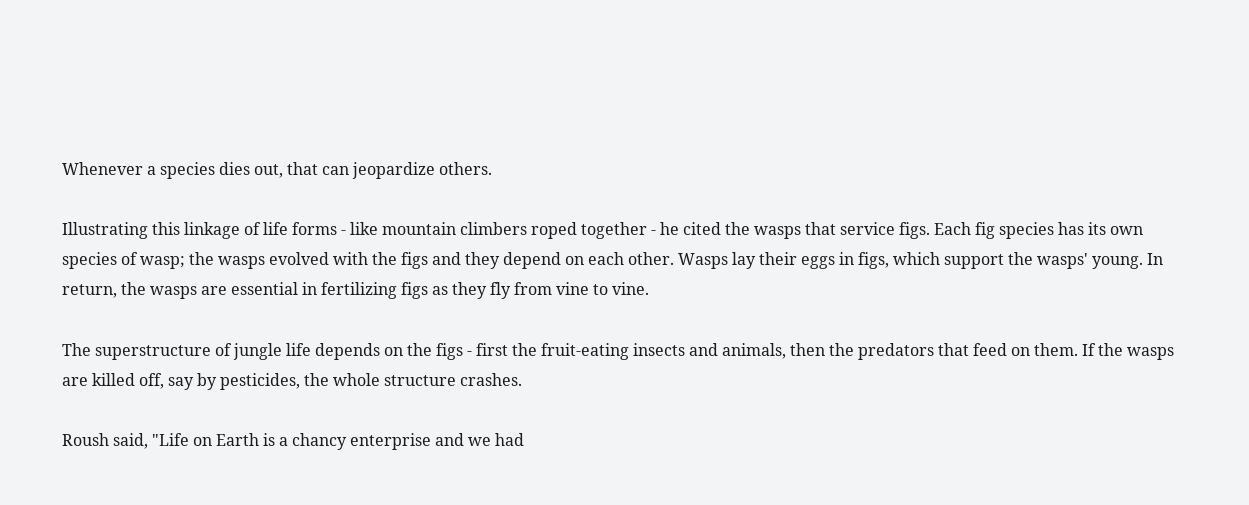Whenever a species dies out, that can jeopardize others.

Illustrating this linkage of life forms - like mountain climbers roped together - he cited the wasps that service figs. Each fig species has its own species of wasp; the wasps evolved with the figs and they depend on each other. Wasps lay their eggs in figs, which support the wasps' young. In return, the wasps are essential in fertilizing figs as they fly from vine to vine.

The superstructure of jungle life depends on the figs - first the fruit-eating insects and animals, then the predators that feed on them. If the wasps are killed off, say by pesticides, the whole structure crashes.

Roush said, "Life on Earth is a chancy enterprise and we had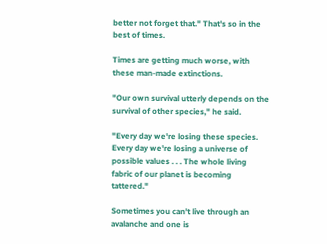better not forget that." That's so in the best of times.

Times are getting much worse, with these man-made extinctions.

"Our own survival utterly depends on the survival of other species," he said.

"Every day we're losing these species. Every day we're losing a universe of possible values . . . The whole living fabric of our planet is becoming tattered."

Sometimes you can't live through an avalanche and one is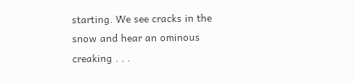starting. We see cracks in the snow and hear an ominous creaking . . .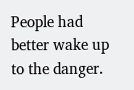People had better wake up to the danger.